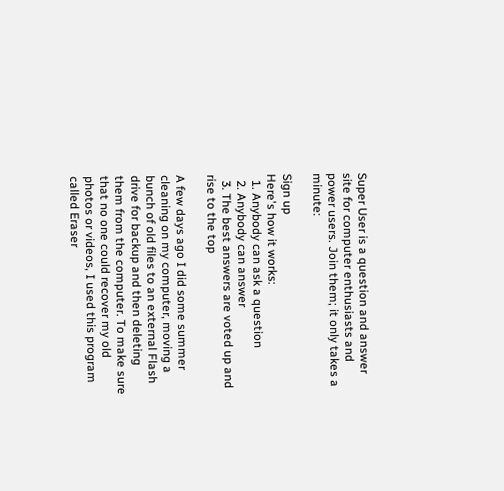Super User is a question and answer site for computer enthusiasts and power users. Join them; it only takes a minute:

Sign up
Here's how it works:
  1. Anybody can ask a question
  2. Anybody can answer
  3. The best answers are voted up and rise to the top

A few days ago I did some summer cleaning on my computer, moving a bunch of old files to an external Flash drive for backup and then deleting them from the computer. To make sure that no one could recover my old photos or videos, I used this program called Eraser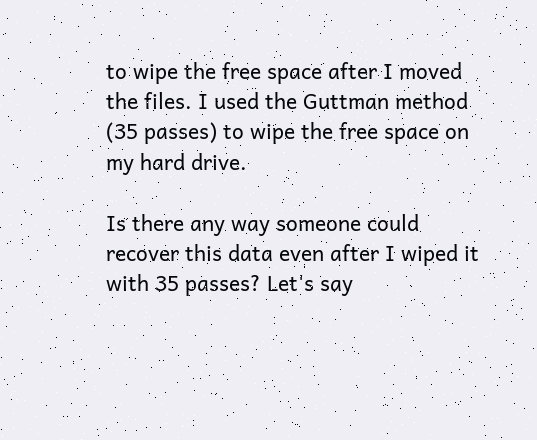to wipe the free space after I moved the files. I used the Guttman method (35 passes) to wipe the free space on my hard drive.

Is there any way someone could recover this data even after I wiped it with 35 passes? Let's say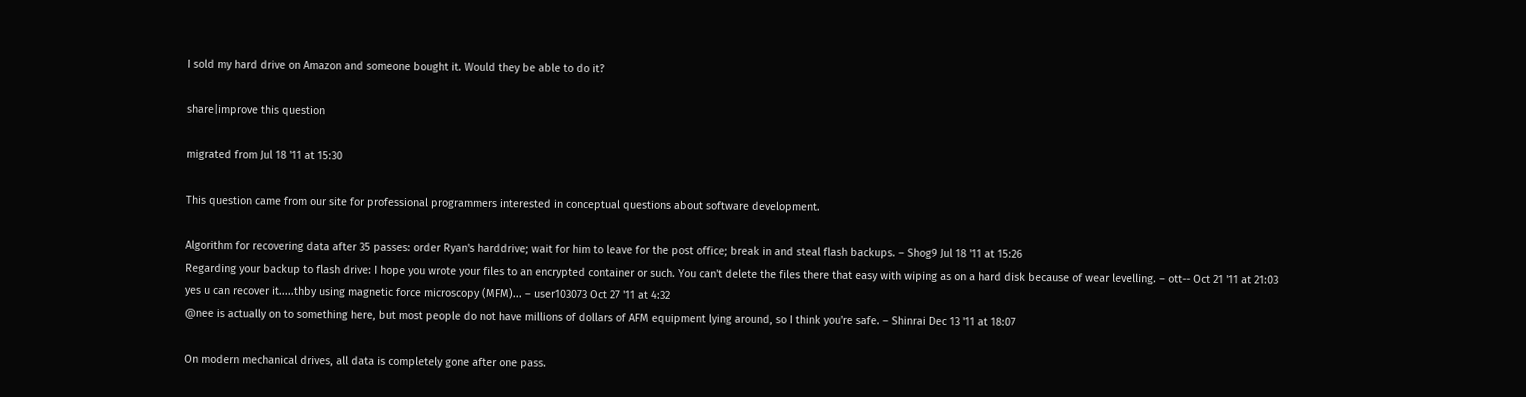I sold my hard drive on Amazon and someone bought it. Would they be able to do it?

share|improve this question

migrated from Jul 18 '11 at 15:30

This question came from our site for professional programmers interested in conceptual questions about software development.

Algorithm for recovering data after 35 passes: order Ryan's harddrive; wait for him to leave for the post office; break in and steal flash backups. – Shog9 Jul 18 '11 at 15:26
Regarding your backup to flash drive: I hope you wrote your files to an encrypted container or such. You can't delete the files there that easy with wiping as on a hard disk because of wear levelling. – ott-- Oct 21 '11 at 21:03
yes u can recover it.....thby using magnetic force microscopy (MFM)... – user103073 Oct 27 '11 at 4:32
@nee is actually on to something here, but most people do not have millions of dollars of AFM equipment lying around, so I think you're safe. – Shinrai Dec 13 '11 at 18:07

On modern mechanical drives, all data is completely gone after one pass.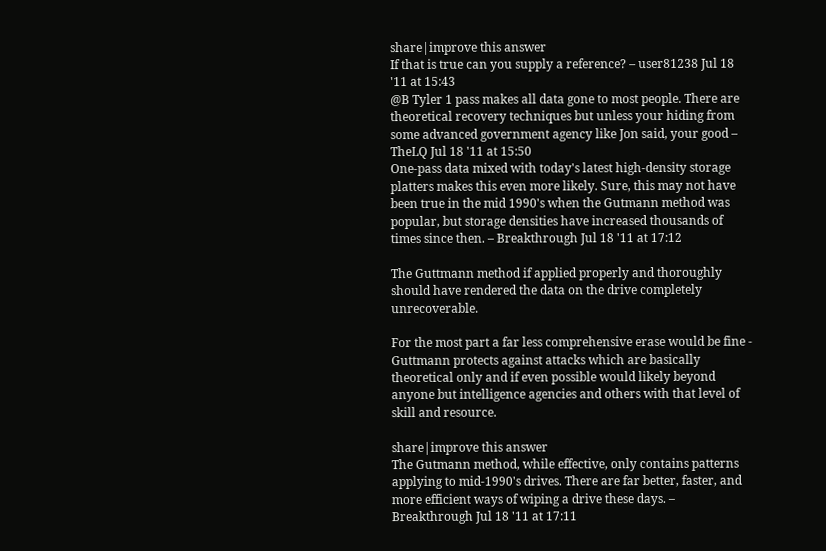share|improve this answer
If that is true can you supply a reference? – user81238 Jul 18 '11 at 15:43
@B Tyler 1 pass makes all data gone to most people. There are theoretical recovery techniques but unless your hiding from some advanced government agency like Jon said, your good – TheLQ Jul 18 '11 at 15:50
One-pass data mixed with today's latest high-density storage platters makes this even more likely. Sure, this may not have been true in the mid 1990's when the Gutmann method was popular, but storage densities have increased thousands of times since then. – Breakthrough Jul 18 '11 at 17:12

The Guttmann method if applied properly and thoroughly should have rendered the data on the drive completely unrecoverable.

For the most part a far less comprehensive erase would be fine - Guttmann protects against attacks which are basically theoretical only and if even possible would likely beyond anyone but intelligence agencies and others with that level of skill and resource.

share|improve this answer
The Gutmann method, while effective, only contains patterns applying to mid-1990's drives. There are far better, faster, and more efficient ways of wiping a drive these days. – Breakthrough Jul 18 '11 at 17:11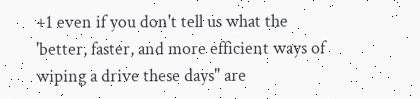+1 even if you don't tell us what the 'better, faster, and more efficient ways of wiping a drive these days" are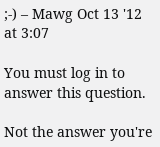;-) – Mawg Oct 13 '12 at 3:07

You must log in to answer this question.

Not the answer you're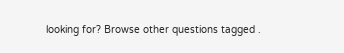looking for? Browse other questions tagged .